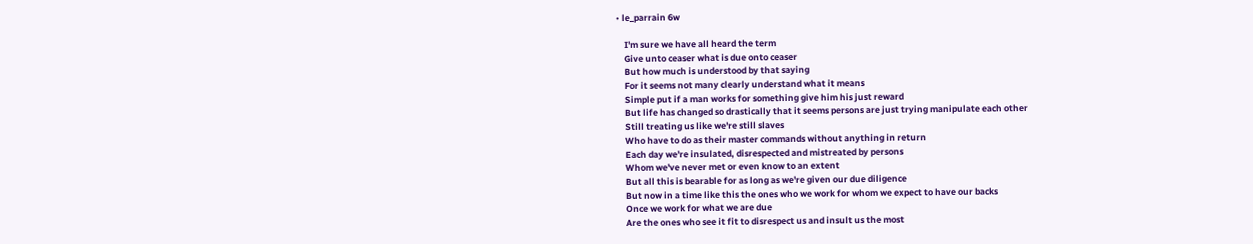• le_parrain 6w

    I'm sure we have all heard the term
    Give unto ceaser what is due onto ceaser
    But how much is understood by that saying
    For it seems not many clearly understand what it means
    Simple put if a man works for something give him his just reward
    But life has changed so drastically that it seems persons are just trying manipulate each other
    Still treating us like we're still slaves
    Who have to do as their master commands without anything in return
    Each day we're insulated, disrespected and mistreated by persons
    Whom we've never met or even know to an extent
    But all this is bearable for as long as we're given our due diligence
    But now in a time like this the ones who we work for whom we expect to have our backs
    Once we work for what we are due
    Are the ones who see it fit to disrespect us and insult us the most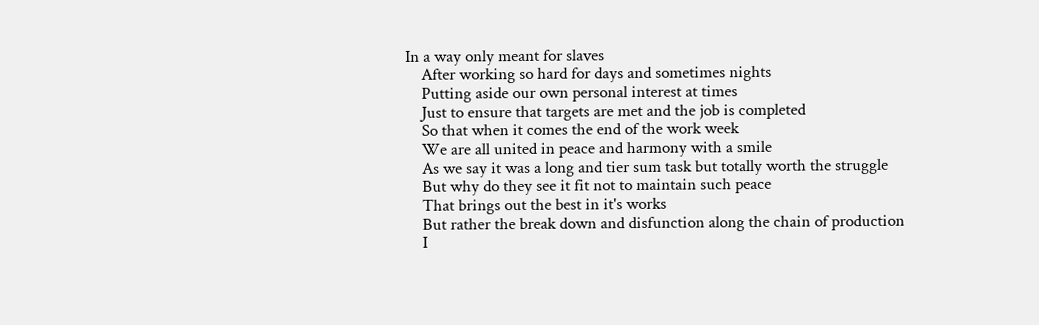In a way only meant for slaves
    After working so hard for days and sometimes nights
    Putting aside our own personal interest at times
    Just to ensure that targets are met and the job is completed
    So that when it comes the end of the work week
    We are all united in peace and harmony with a smile
    As we say it was a long and tier sum task but totally worth the struggle
    But why do they see it fit not to maintain such peace
    That brings out the best in it's works
    But rather the break down and disfunction along the chain of production
    I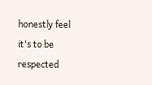honestly feel it's to be respected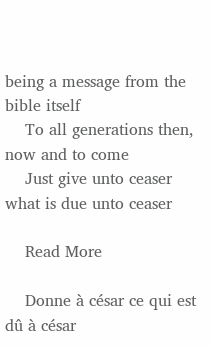being a message from the bible itself
    To all generations then, now and to come
    Just give unto ceaser what is due unto ceaser

    Read More

    Donne à césar ce qui est dû à césar